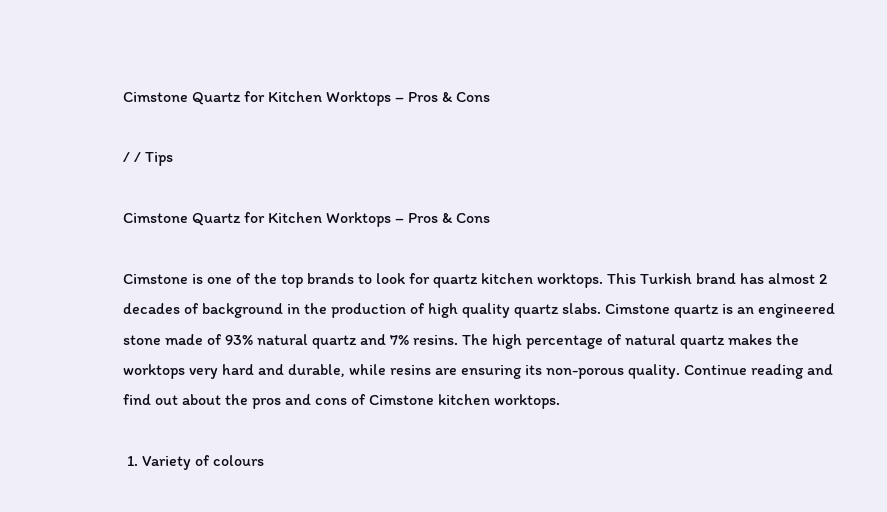Cimstone Quartz for Kitchen Worktops – Pros & Cons

/ / Tips

Cimstone Quartz for Kitchen Worktops – Pros & Cons

Cimstone is one of the top brands to look for quartz kitchen worktops. This Turkish brand has almost 2 decades of background in the production of high quality quartz slabs. Cimstone quartz is an engineered stone made of 93% natural quartz and 7% resins. The high percentage of natural quartz makes the worktops very hard and durable, while resins are ensuring its non-porous quality. Continue reading and find out about the pros and cons of Cimstone kitchen worktops.

 1. Variety of colours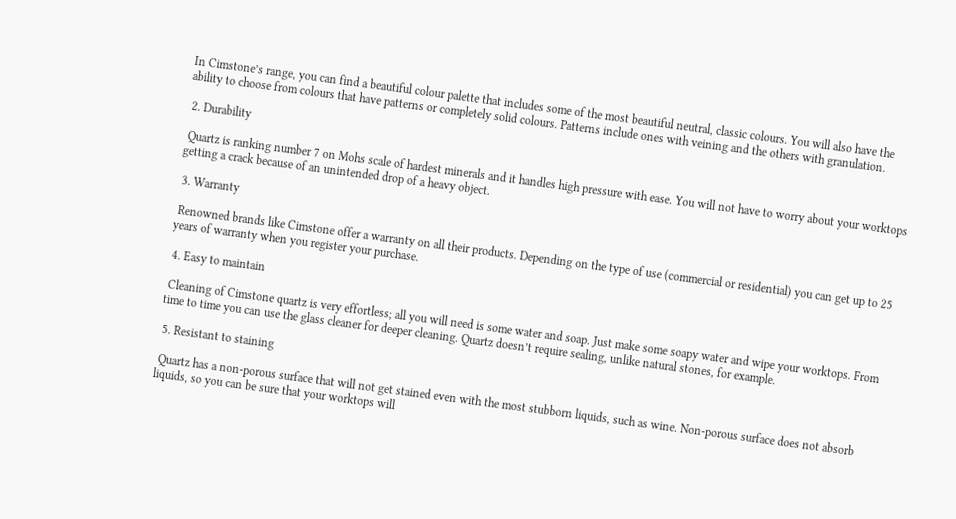In Cimstone’s range, you can find a beautiful colour palette that includes some of the most beautiful neutral, classic colours. You will also have the ability to choose from colours that have patterns or completely solid colours. Patterns include ones with veining and the others with granulation.

 2. Durability

 Quartz is ranking number 7 on Mohs scale of hardest minerals and it handles high pressure with ease. You will not have to worry about your worktops getting a crack because of an unintended drop of a heavy object.

 3. Warranty

 Renowned brands like Cimstone offer a warranty on all their products. Depending on the type of use (commercial or residential) you can get up to 25 years of warranty when you register your purchase.

 4. Easy to maintain

 Cleaning of Cimstone quartz is very effortless; all you will need is some water and soap. Just make some soapy water and wipe your worktops. From time to time you can use the glass cleaner for deeper cleaning. Quartz doesn’t require sealing, unlike natural stones, for example.

 5. Resistant to staining

 Quartz has a non-porous surface that will not get stained even with the most stubborn liquids, such as wine. Non-porous surface does not absorb liquids, so you can be sure that your worktops will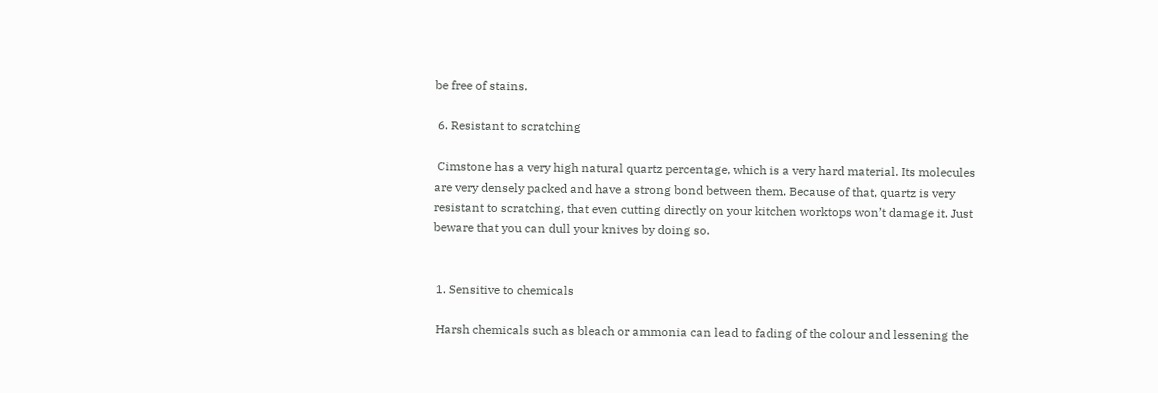be free of stains.

 6. Resistant to scratching

 Cimstone has a very high natural quartz percentage, which is a very hard material. Its molecules are very densely packed and have a strong bond between them. Because of that, quartz is very resistant to scratching, that even cutting directly on your kitchen worktops won’t damage it. Just beware that you can dull your knives by doing so.


 1. Sensitive to chemicals

 Harsh chemicals such as bleach or ammonia can lead to fading of the colour and lessening the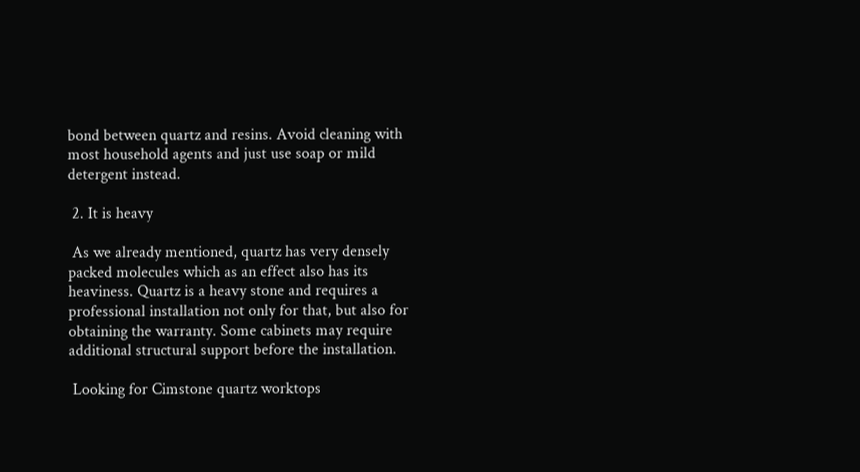bond between quartz and resins. Avoid cleaning with most household agents and just use soap or mild detergent instead.

 2. It is heavy

 As we already mentioned, quartz has very densely packed molecules which as an effect also has its heaviness. Quartz is a heavy stone and requires a professional installation not only for that, but also for obtaining the warranty. Some cabinets may require additional structural support before the installation.

 Looking for Cimstone quartz worktops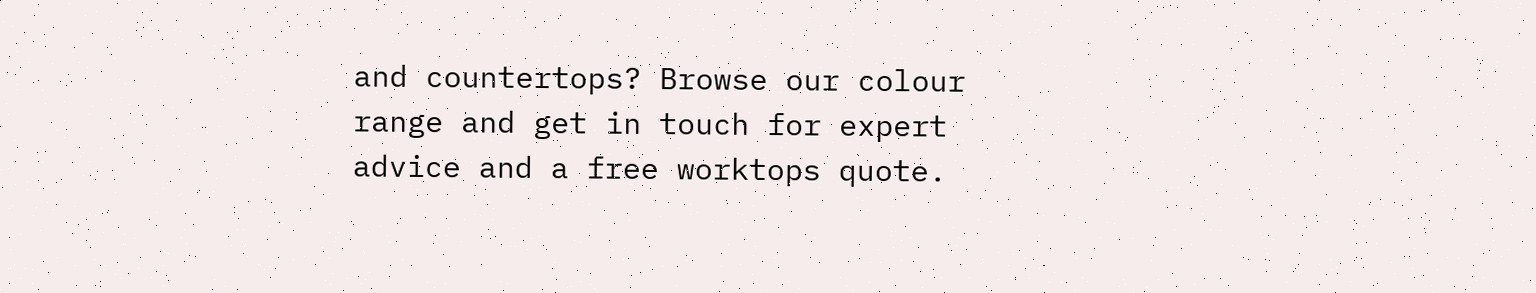and countertops? Browse our colour range and get in touch for expert advice and a free worktops quote.